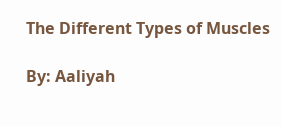The Different Types of Muscles

By: Aaliyah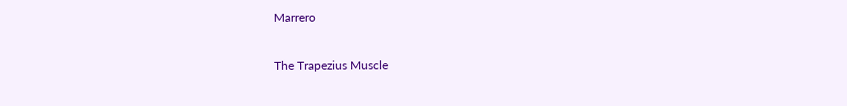Marrero

The Trapezius Muscle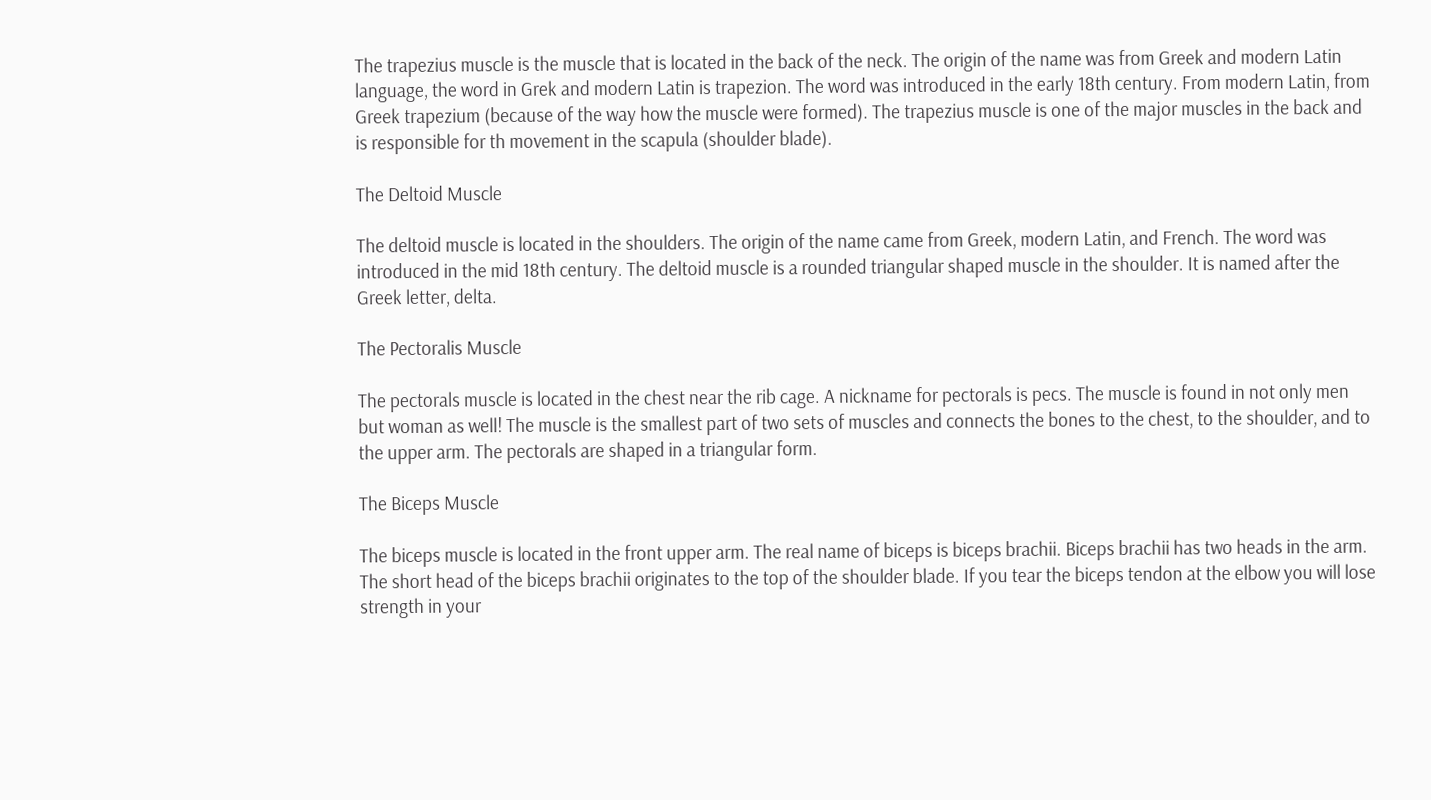The trapezius muscle is the muscle that is located in the back of the neck. The origin of the name was from Greek and modern Latin language, the word in Grek and modern Latin is trapezion. The word was introduced in the early 18th century. From modern Latin, from Greek trapezium (because of the way how the muscle were formed). The trapezius muscle is one of the major muscles in the back and is responsible for th movement in the scapula (shoulder blade).

The Deltoid Muscle

The deltoid muscle is located in the shoulders. The origin of the name came from Greek, modern Latin, and French. The word was introduced in the mid 18th century. The deltoid muscle is a rounded triangular shaped muscle in the shoulder. It is named after the Greek letter, delta.

The Pectoralis Muscle

The pectorals muscle is located in the chest near the rib cage. A nickname for pectorals is pecs. The muscle is found in not only men but woman as well! The muscle is the smallest part of two sets of muscles and connects the bones to the chest, to the shoulder, and to the upper arm. The pectorals are shaped in a triangular form.

The Biceps Muscle

The biceps muscle is located in the front upper arm. The real name of biceps is biceps brachii. Biceps brachii has two heads in the arm. The short head of the biceps brachii originates to the top of the shoulder blade. If you tear the biceps tendon at the elbow you will lose strength in your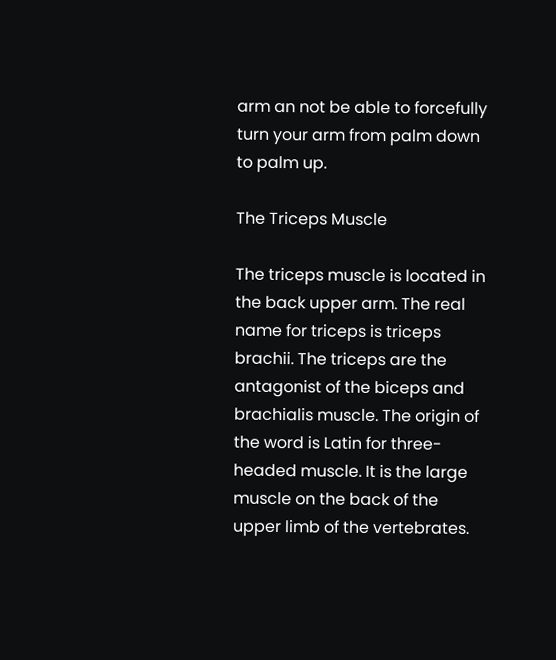arm an not be able to forcefully turn your arm from palm down to palm up.

The Triceps Muscle

The triceps muscle is located in the back upper arm. The real name for triceps is triceps brachii. The triceps are the antagonist of the biceps and brachialis muscle. The origin of the word is Latin for three-headed muscle. It is the large muscle on the back of the upper limb of the vertebrates.